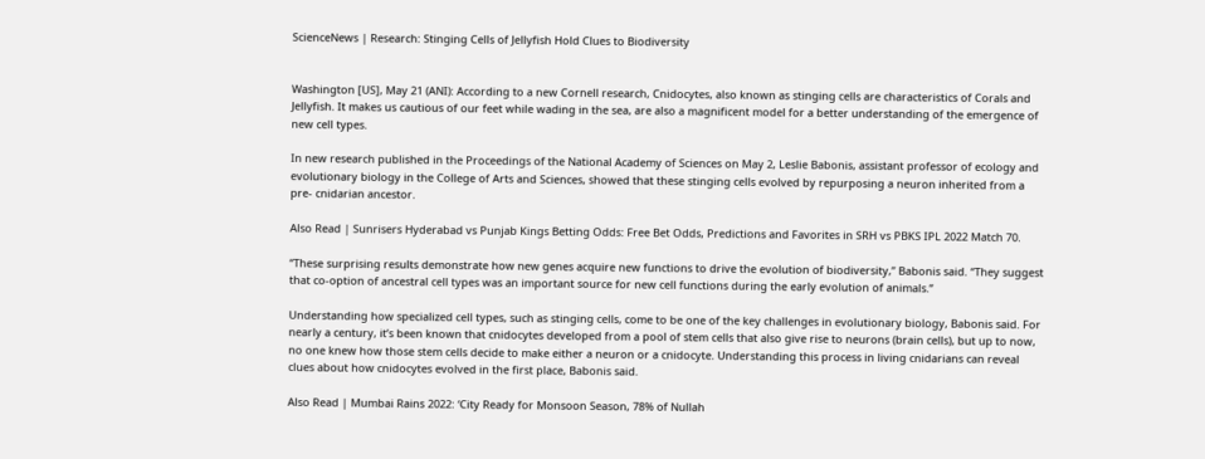ScienceNews | Research: Stinging Cells of Jellyfish Hold Clues to Biodiversity


Washington [US], May 21 (ANI): According to a new Cornell research, Cnidocytes, also known as stinging cells are characteristics of Corals and Jellyfish. It makes us cautious of our feet while wading in the sea, are also a magnificent model for a better understanding of the emergence of new cell types.

In new research published in the Proceedings of the National Academy of Sciences on May 2, Leslie Babonis, assistant professor of ecology and evolutionary biology in the College of Arts and Sciences, showed that these stinging cells evolved by repurposing a neuron inherited from a pre- cnidarian ancestor.

Also Read | Sunrisers Hyderabad vs Punjab Kings Betting Odds: Free Bet Odds, Predictions and Favorites in SRH vs PBKS IPL 2022 Match 70.

“These surprising results demonstrate how new genes acquire new functions to drive the evolution of biodiversity,” Babonis said. “They suggest that co-option of ancestral cell types was an important source for new cell functions during the early evolution of animals.”

Understanding how specialized cell types, such as stinging cells, come to be one of the key challenges in evolutionary biology, Babonis said. For nearly a century, it’s been known that cnidocytes developed from a pool of stem cells that also give rise to neurons (brain cells), but up to now, no one knew how those stem cells decide to make either a neuron or a cnidocyte. Understanding this process in living cnidarians can reveal clues about how cnidocytes evolved in the first place, Babonis said.

Also Read | Mumbai Rains 2022: ‘City Ready for Monsoon Season, 78% of Nullah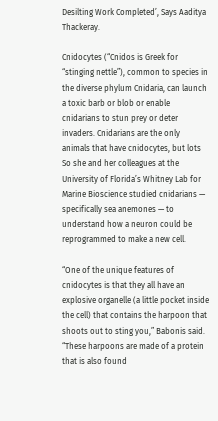Desilting Work Completed’, Says Aaditya Thackeray.

Cnidocytes (“Cnidos is Greek for “stinging nettle”), common to species in the diverse phylum Cnidaria, can launch a toxic barb or blob or enable cnidarians to stun prey or deter invaders. Cnidarians are the only animals that have cnidocytes, but lots So she and her colleagues at the University of Florida’s Whitney Lab for Marine Bioscience studied cnidarians — specifically sea anemones — to understand how a neuron could be reprogrammed to make a new cell.

“One of the unique features of cnidocytes is that they all have an explosive organelle (a little pocket inside the cell) that contains the harpoon that shoots out to sting you,” Babonis said. “These harpoons are made of a protein that is also found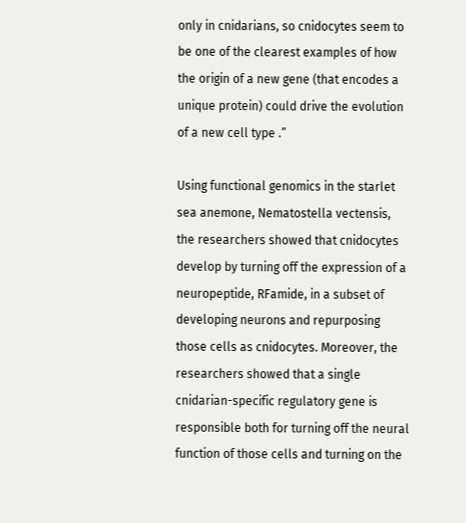only in cnidarians, so cnidocytes seem to be one of the clearest examples of how the origin of a new gene (that encodes a unique protein) could drive the evolution of a new cell type .”

Using functional genomics in the starlet sea anemone, Nematostella vectensis, the researchers showed that cnidocytes develop by turning off the expression of a neuropeptide, RFamide, in a subset of developing neurons and repurposing those cells as cnidocytes. Moreover, the researchers showed that a single cnidarian-specific regulatory gene is responsible both for turning off the neural function of those cells and turning on the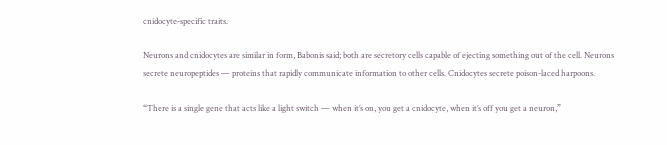cnidocyte-specific traits.

Neurons and cnidocytes are similar in form, Babonis said; both are secretory cells capable of ejecting something out of the cell. Neurons secrete neuropeptides — proteins that rapidly communicate information to other cells. Cnidocytes secrete poison-laced harpoons.

“There is a single gene that acts like a light switch — when it’s on, you get a cnidocyte, when it’s off you get a neuron,”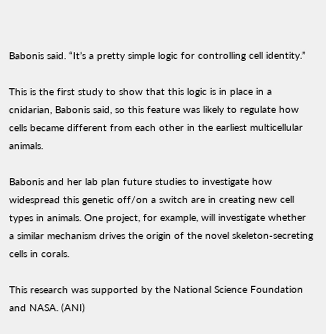Babonis said. “It’s a pretty simple logic for controlling cell identity.”

This is the first study to show that this logic is in place in a cnidarian, Babonis said, so this feature was likely to regulate how cells became different from each other in the earliest multicellular animals.

Babonis and her lab plan future studies to investigate how widespread this genetic off/on a switch are in creating new cell types in animals. One project, for example, will investigate whether a similar mechanism drives the origin of the novel skeleton-secreting cells in corals.

This research was supported by the National Science Foundation and NASA. (ANI)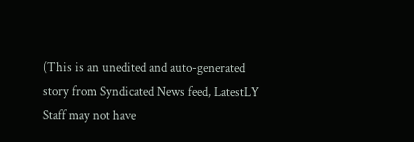(This is an unedited and auto-generated story from Syndicated News feed, LatestLY Staff may not have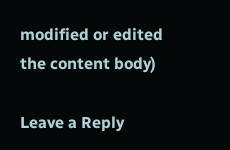modified or edited the content body)

Leave a Reply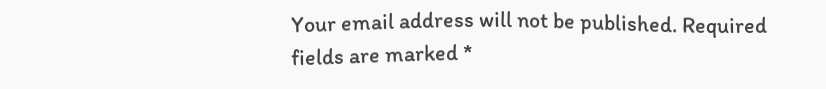Your email address will not be published. Required fields are marked *